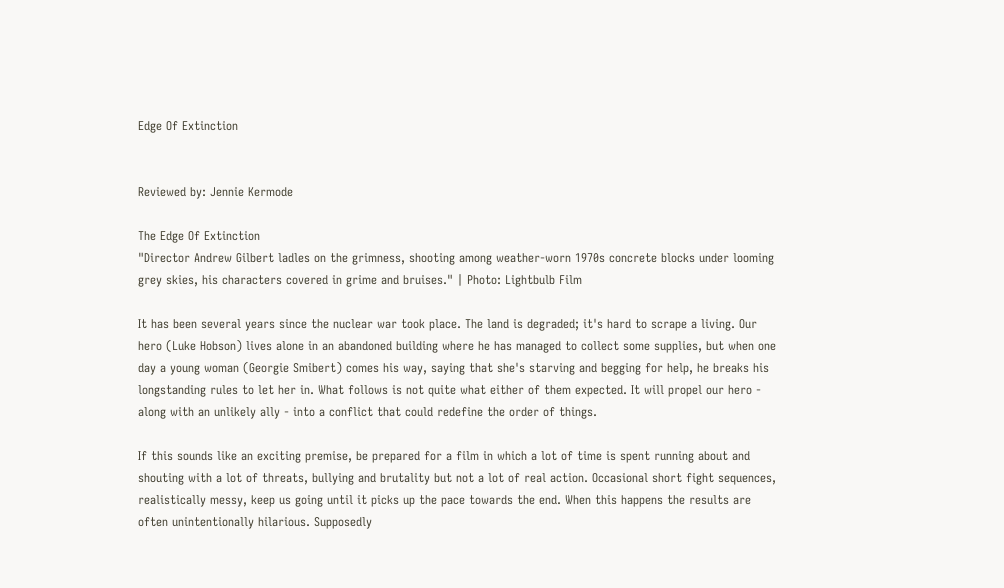Edge Of Extinction


Reviewed by: Jennie Kermode

The Edge Of Extinction
"Director Andrew Gilbert ladles on the grimness, shooting among weather-worn 1970s concrete blocks under looming grey skies, his characters covered in grime and bruises." | Photo: Lightbulb Film

It has been several years since the nuclear war took place. The land is degraded; it's hard to scrape a living. Our hero (Luke Hobson) lives alone in an abandoned building where he has managed to collect some supplies, but when one day a young woman (Georgie Smibert) comes his way, saying that she's starving and begging for help, he breaks his longstanding rules to let her in. What follows is not quite what either of them expected. It will propel our hero - along with an unlikely ally - into a conflict that could redefine the order of things.

If this sounds like an exciting premise, be prepared for a film in which a lot of time is spent running about and shouting with a lot of threats, bullying and brutality but not a lot of real action. Occasional short fight sequences, realistically messy, keep us going until it picks up the pace towards the end. When this happens the results are often unintentionally hilarious. Supposedly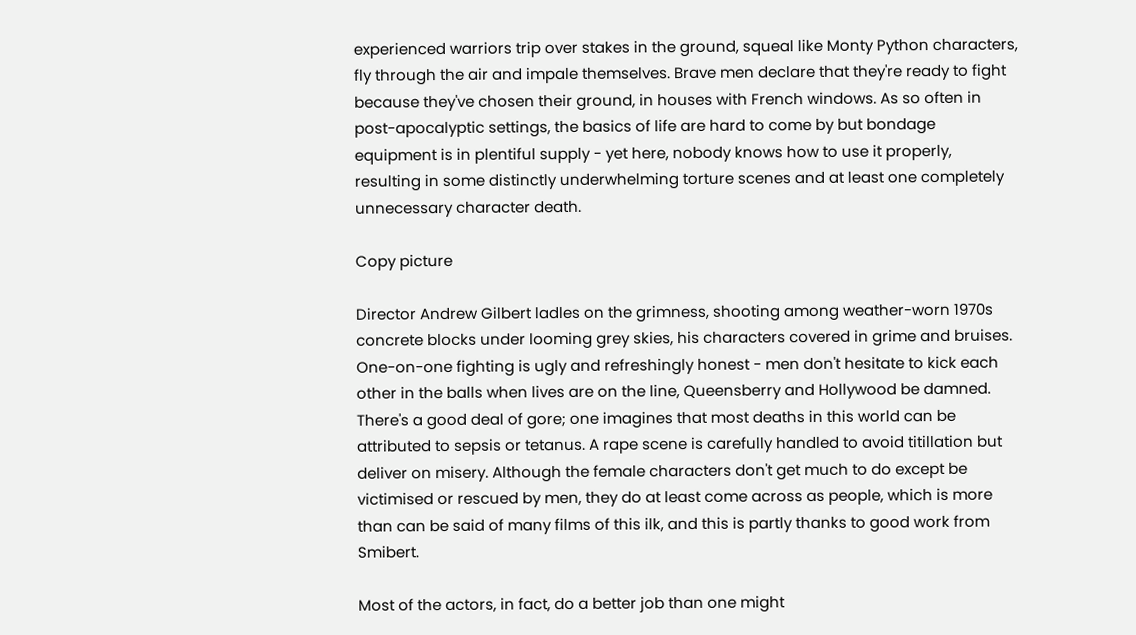experienced warriors trip over stakes in the ground, squeal like Monty Python characters, fly through the air and impale themselves. Brave men declare that they're ready to fight because they've chosen their ground, in houses with French windows. As so often in post-apocalyptic settings, the basics of life are hard to come by but bondage equipment is in plentiful supply - yet here, nobody knows how to use it properly, resulting in some distinctly underwhelming torture scenes and at least one completely unnecessary character death.

Copy picture

Director Andrew Gilbert ladles on the grimness, shooting among weather-worn 1970s concrete blocks under looming grey skies, his characters covered in grime and bruises. One-on-one fighting is ugly and refreshingly honest - men don't hesitate to kick each other in the balls when lives are on the line, Queensberry and Hollywood be damned. There's a good deal of gore; one imagines that most deaths in this world can be attributed to sepsis or tetanus. A rape scene is carefully handled to avoid titillation but deliver on misery. Although the female characters don't get much to do except be victimised or rescued by men, they do at least come across as people, which is more than can be said of many films of this ilk, and this is partly thanks to good work from Smibert.

Most of the actors, in fact, do a better job than one might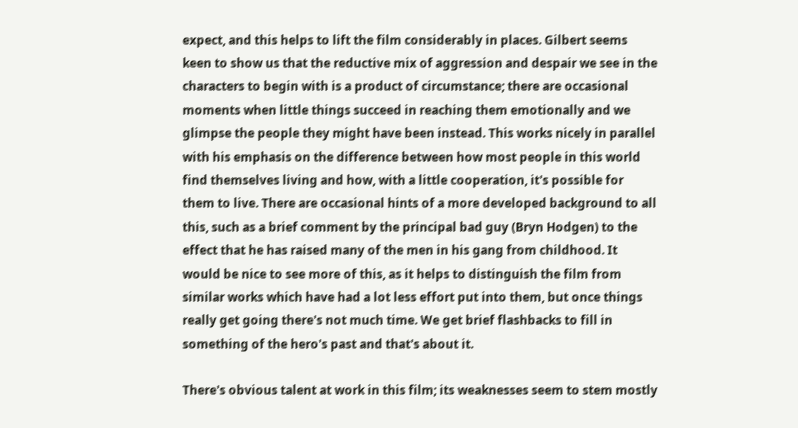expect, and this helps to lift the film considerably in places. Gilbert seems keen to show us that the reductive mix of aggression and despair we see in the characters to begin with is a product of circumstance; there are occasional moments when little things succeed in reaching them emotionally and we glimpse the people they might have been instead. This works nicely in parallel with his emphasis on the difference between how most people in this world find themselves living and how, with a little cooperation, it's possible for them to live. There are occasional hints of a more developed background to all this, such as a brief comment by the principal bad guy (Bryn Hodgen) to the effect that he has raised many of the men in his gang from childhood. It would be nice to see more of this, as it helps to distinguish the film from similar works which have had a lot less effort put into them, but once things really get going there's not much time. We get brief flashbacks to fill in something of the hero's past and that's about it.

There's obvious talent at work in this film; its weaknesses seem to stem mostly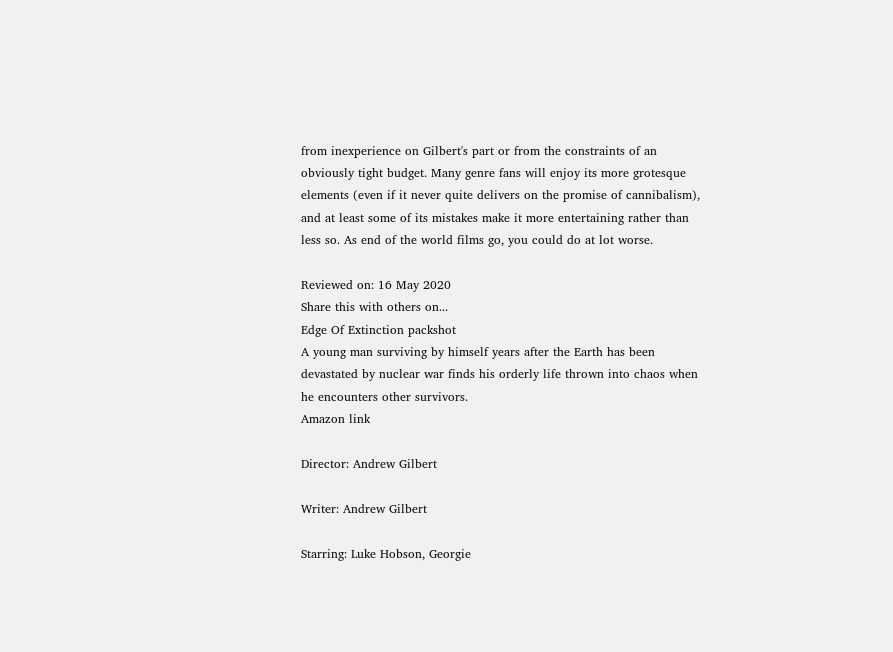from inexperience on Gilbert's part or from the constraints of an obviously tight budget. Many genre fans will enjoy its more grotesque elements (even if it never quite delivers on the promise of cannibalism), and at least some of its mistakes make it more entertaining rather than less so. As end of the world films go, you could do at lot worse.

Reviewed on: 16 May 2020
Share this with others on...
Edge Of Extinction packshot
A young man surviving by himself years after the Earth has been devastated by nuclear war finds his orderly life thrown into chaos when he encounters other survivors.
Amazon link

Director: Andrew Gilbert

Writer: Andrew Gilbert

Starring: Luke Hobson, Georgie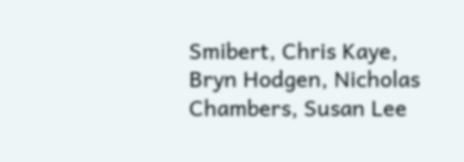Smibert, Chris Kaye, Bryn Hodgen, Nicholas Chambers, Susan Lee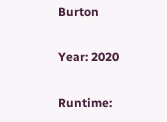Burton

Year: 2020

Runtime: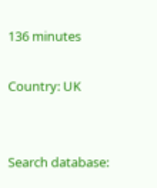136 minutes

Country: UK


Search database: